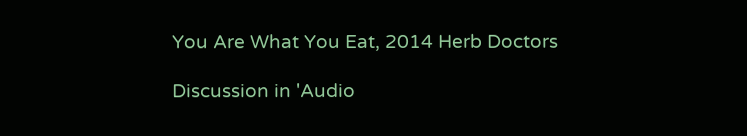You Are What You Eat, 2014 Herb Doctors

Discussion in 'Audio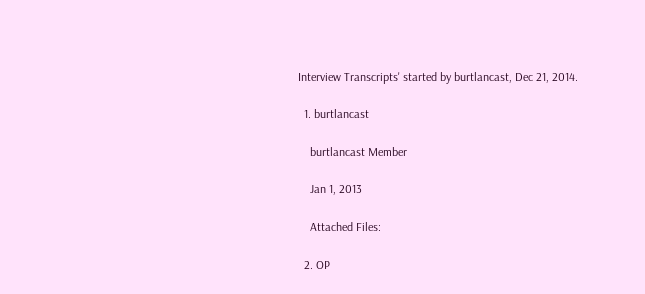Interview Transcripts' started by burtlancast, Dec 21, 2014.

  1. burtlancast

    burtlancast Member

    Jan 1, 2013

    Attached Files:

  2. OP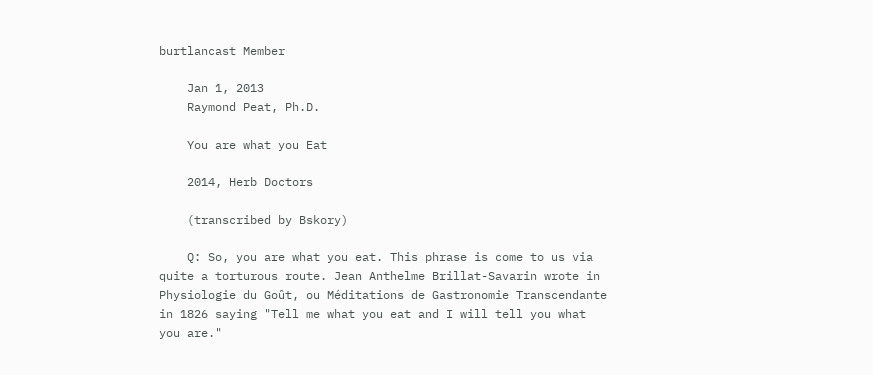burtlancast Member

    Jan 1, 2013
    Raymond Peat, Ph.D.

    You are what you Eat

    2014, Herb Doctors

    (transcribed by Bskory)

    Q: So, you are what you eat. This phrase is come to us via quite a torturous route. Jean Anthelme Brillat-Savarin wrote in Physiologie du Goût, ou Méditations de Gastronomie Transcendante in 1826 saying "Tell me what you eat and I will tell you what you are."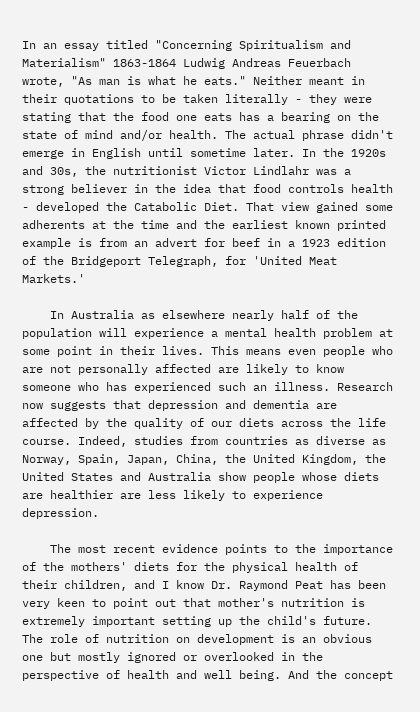In an essay titled "Concerning Spiritualism and Materialism" 1863-1864 Ludwig Andreas Feuerbach wrote, "As man is what he eats." Neither meant in their quotations to be taken literally - they were stating that the food one eats has a bearing on the state of mind and/or health. The actual phrase didn't emerge in English until sometime later. In the 1920s and 30s, the nutritionist Victor Lindlahr was a strong believer in the idea that food controls health - developed the Catabolic Diet. That view gained some adherents at the time and the earliest known printed example is from an advert for beef in a 1923 edition of the Bridgeport Telegraph, for 'United Meat Markets.'

    In Australia as elsewhere nearly half of the population will experience a mental health problem at some point in their lives. This means even people who are not personally affected are likely to know someone who has experienced such an illness. Research now suggests that depression and dementia are affected by the quality of our diets across the life course. Indeed, studies from countries as diverse as Norway, Spain, Japan, China, the United Kingdom, the United States and Australia show people whose diets are healthier are less likely to experience depression.

    The most recent evidence points to the importance of the mothers' diets for the physical health of their children, and I know Dr. Raymond Peat has been very keen to point out that mother's nutrition is extremely important setting up the child's future. The role of nutrition on development is an obvious one but mostly ignored or overlooked in the perspective of health and well being. And the concept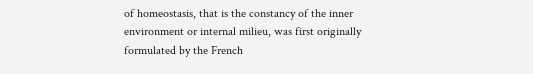of homeostasis, that is the constancy of the inner environment or internal milieu, was first originally formulated by the French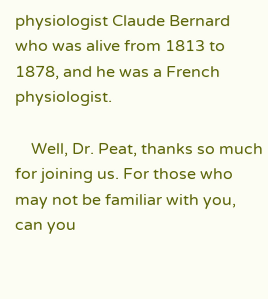physiologist Claude Bernard who was alive from 1813 to 1878, and he was a French physiologist.

    Well, Dr. Peat, thanks so much for joining us. For those who may not be familiar with you, can you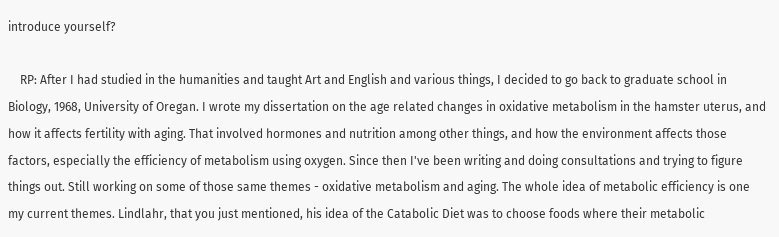introduce yourself?

    RP: After I had studied in the humanities and taught Art and English and various things, I decided to go back to graduate school in Biology, 1968, University of Oregan. I wrote my dissertation on the age related changes in oxidative metabolism in the hamster uterus, and how it affects fertility with aging. That involved hormones and nutrition among other things, and how the environment affects those factors, especially the efficiency of metabolism using oxygen. Since then I've been writing and doing consultations and trying to figure things out. Still working on some of those same themes - oxidative metabolism and aging. The whole idea of metabolic efficiency is one my current themes. Lindlahr, that you just mentioned, his idea of the Catabolic Diet was to choose foods where their metabolic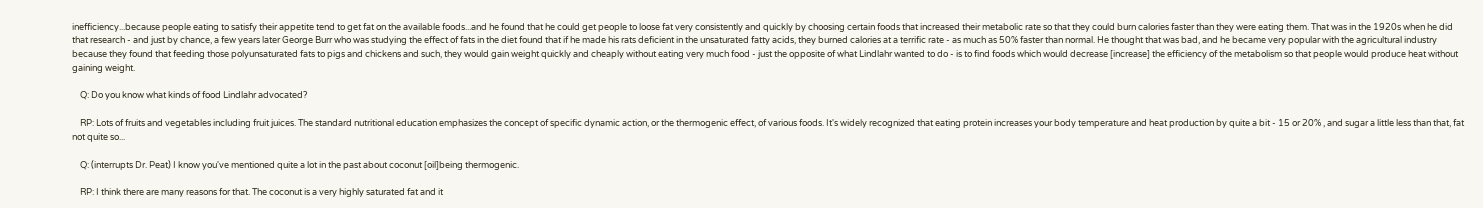inefficiency...because people eating to satisfy their appetite tend to get fat on the available foods...and he found that he could get people to loose fat very consistently and quickly by choosing certain foods that increased their metabolic rate so that they could burn calories faster than they were eating them. That was in the 1920s when he did that research - and just by chance, a few years later George Burr who was studying the effect of fats in the diet found that if he made his rats deficient in the unsaturated fatty acids, they burned calories at a terrific rate - as much as 50% faster than normal. He thought that was bad, and he became very popular with the agricultural industry because they found that feeding those polyunsaturated fats to pigs and chickens and such, they would gain weight quickly and cheaply without eating very much food - just the opposite of what Lindlahr wanted to do - is to find foods which would decrease [increase] the efficiency of the metabolism so that people would produce heat without gaining weight.

    Q: Do you know what kinds of food Lindlahr advocated?

    RP: Lots of fruits and vegetables including fruit juices. The standard nutritional education emphasizes the concept of specific dynamic action, or the thermogenic effect, of various foods. It's widely recognized that eating protein increases your body temperature and heat production by quite a bit - 15 or 20% , and sugar a little less than that, fat not quite so...

    Q: (interrupts Dr. Peat) I know you've mentioned quite a lot in the past about coconut [oil]being thermogenic.

    RP: I think there are many reasons for that. The coconut is a very highly saturated fat and it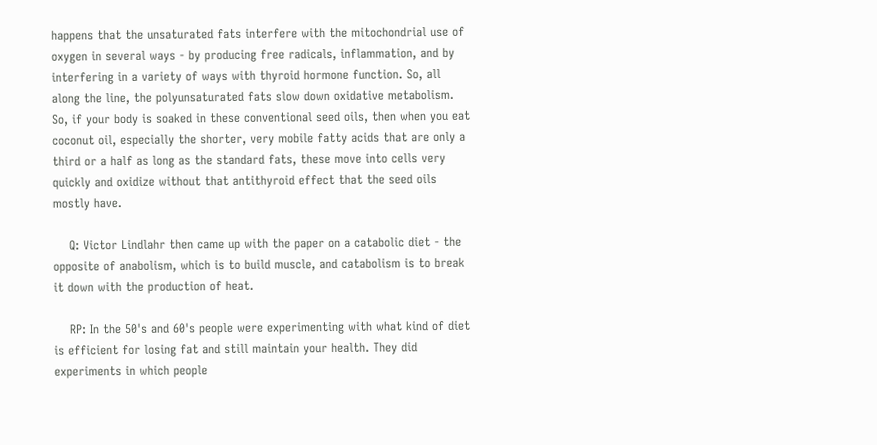happens that the unsaturated fats interfere with the mitochondrial use of oxygen in several ways - by producing free radicals, inflammation, and by interfering in a variety of ways with thyroid hormone function. So, all along the line, the polyunsaturated fats slow down oxidative metabolism. So, if your body is soaked in these conventional seed oils, then when you eat coconut oil, especially the shorter, very mobile fatty acids that are only a third or a half as long as the standard fats, these move into cells very quickly and oxidize without that antithyroid effect that the seed oils mostly have.

    Q: Victor Lindlahr then came up with the paper on a catabolic diet - the opposite of anabolism, which is to build muscle, and catabolism is to break it down with the production of heat.

    RP: In the 50's and 60's people were experimenting with what kind of diet is efficient for losing fat and still maintain your health. They did experiments in which people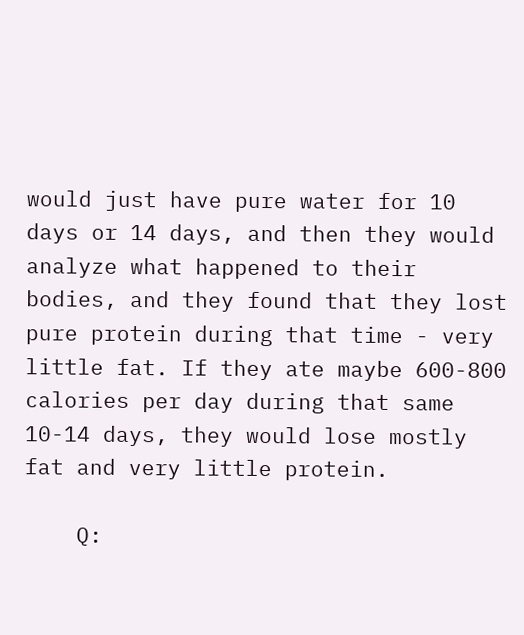would just have pure water for 10 days or 14 days, and then they would analyze what happened to their bodies, and they found that they lost pure protein during that time - very little fat. If they ate maybe 600-800 calories per day during that same 10-14 days, they would lose mostly fat and very little protein.

    Q: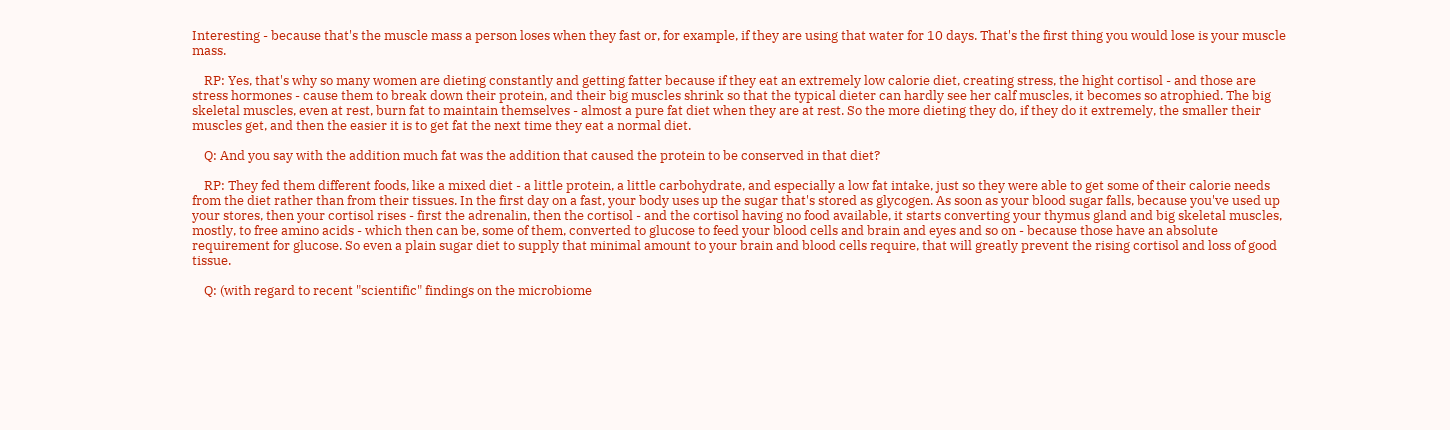Interesting - because that's the muscle mass a person loses when they fast or, for example, if they are using that water for 10 days. That's the first thing you would lose is your muscle mass.

    RP: Yes, that's why so many women are dieting constantly and getting fatter because if they eat an extremely low calorie diet, creating stress, the hight cortisol - and those are stress hormones - cause them to break down their protein, and their big muscles shrink so that the typical dieter can hardly see her calf muscles, it becomes so atrophied. The big skeletal muscles, even at rest, burn fat to maintain themselves - almost a pure fat diet when they are at rest. So the more dieting they do, if they do it extremely, the smaller their muscles get, and then the easier it is to get fat the next time they eat a normal diet.

    Q: And you say with the addition much fat was the addition that caused the protein to be conserved in that diet?

    RP: They fed them different foods, like a mixed diet - a little protein, a little carbohydrate, and especially a low fat intake, just so they were able to get some of their calorie needs from the diet rather than from their tissues. In the first day on a fast, your body uses up the sugar that's stored as glycogen. As soon as your blood sugar falls, because you've used up your stores, then your cortisol rises - first the adrenalin, then the cortisol - and the cortisol having no food available, it starts converting your thymus gland and big skeletal muscles, mostly, to free amino acids - which then can be, some of them, converted to glucose to feed your blood cells and brain and eyes and so on - because those have an absolute requirement for glucose. So even a plain sugar diet to supply that minimal amount to your brain and blood cells require, that will greatly prevent the rising cortisol and loss of good tissue.

    Q: (with regard to recent "scientific" findings on the microbiome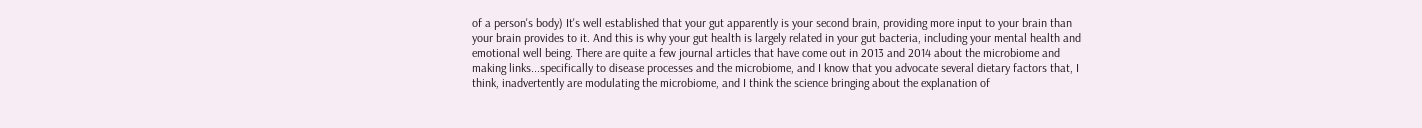of a person's body) It's well established that your gut apparently is your second brain, providing more input to your brain than your brain provides to it. And this is why your gut health is largely related in your gut bacteria, including your mental health and emotional well being. There are quite a few journal articles that have come out in 2013 and 2014 about the microbiome and making links...specifically to disease processes and the microbiome, and I know that you advocate several dietary factors that, I think, inadvertently are modulating the microbiome, and I think the science bringing about the explanation of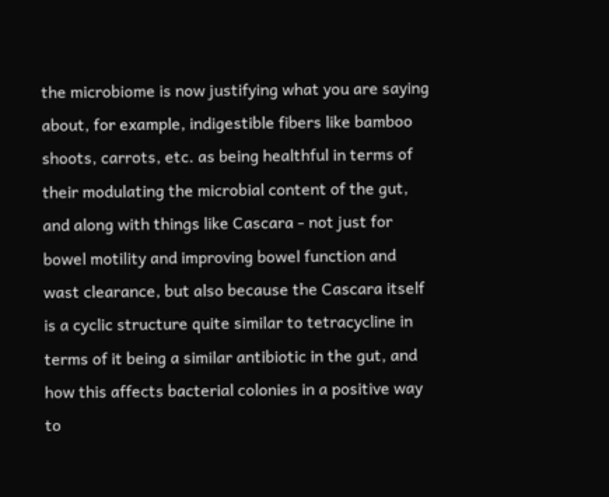the microbiome is now justifying what you are saying about, for example, indigestible fibers like bamboo shoots, carrots, etc. as being healthful in terms of their modulating the microbial content of the gut, and along with things like Cascara - not just for bowel motility and improving bowel function and wast clearance, but also because the Cascara itself is a cyclic structure quite similar to tetracycline in terms of it being a similar antibiotic in the gut, and how this affects bacterial colonies in a positive way to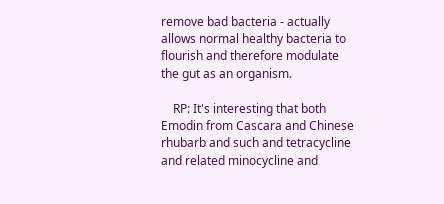remove bad bacteria - actually allows normal healthy bacteria to flourish and therefore modulate the gut as an organism.

    RP: It's interesting that both Emodin from Cascara and Chinese rhubarb and such and tetracycline and related minocycline and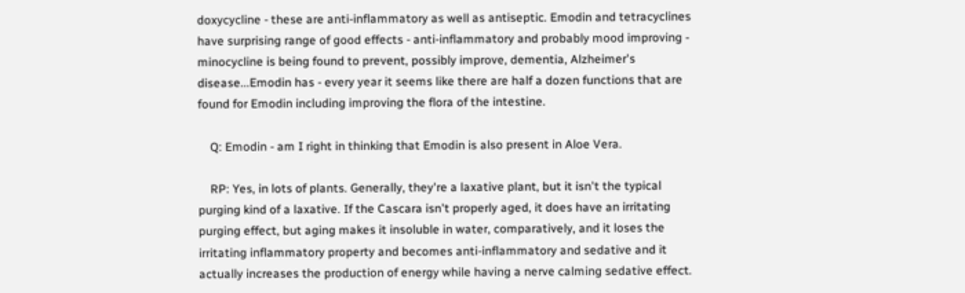doxycycline - these are anti-inflammatory as well as antiseptic. Emodin and tetracyclines have surprising range of good effects - anti-inflammatory and probably mood improving - minocycline is being found to prevent, possibly improve, dementia, Alzheimer's disease...Emodin has - every year it seems like there are half a dozen functions that are found for Emodin including improving the flora of the intestine.

    Q: Emodin - am I right in thinking that Emodin is also present in Aloe Vera.

    RP: Yes, in lots of plants. Generally, they're a laxative plant, but it isn't the typical purging kind of a laxative. If the Cascara isn't properly aged, it does have an irritating purging effect, but aging makes it insoluble in water, comparatively, and it loses the irritating inflammatory property and becomes anti-inflammatory and sedative and it actually increases the production of energy while having a nerve calming sedative effect.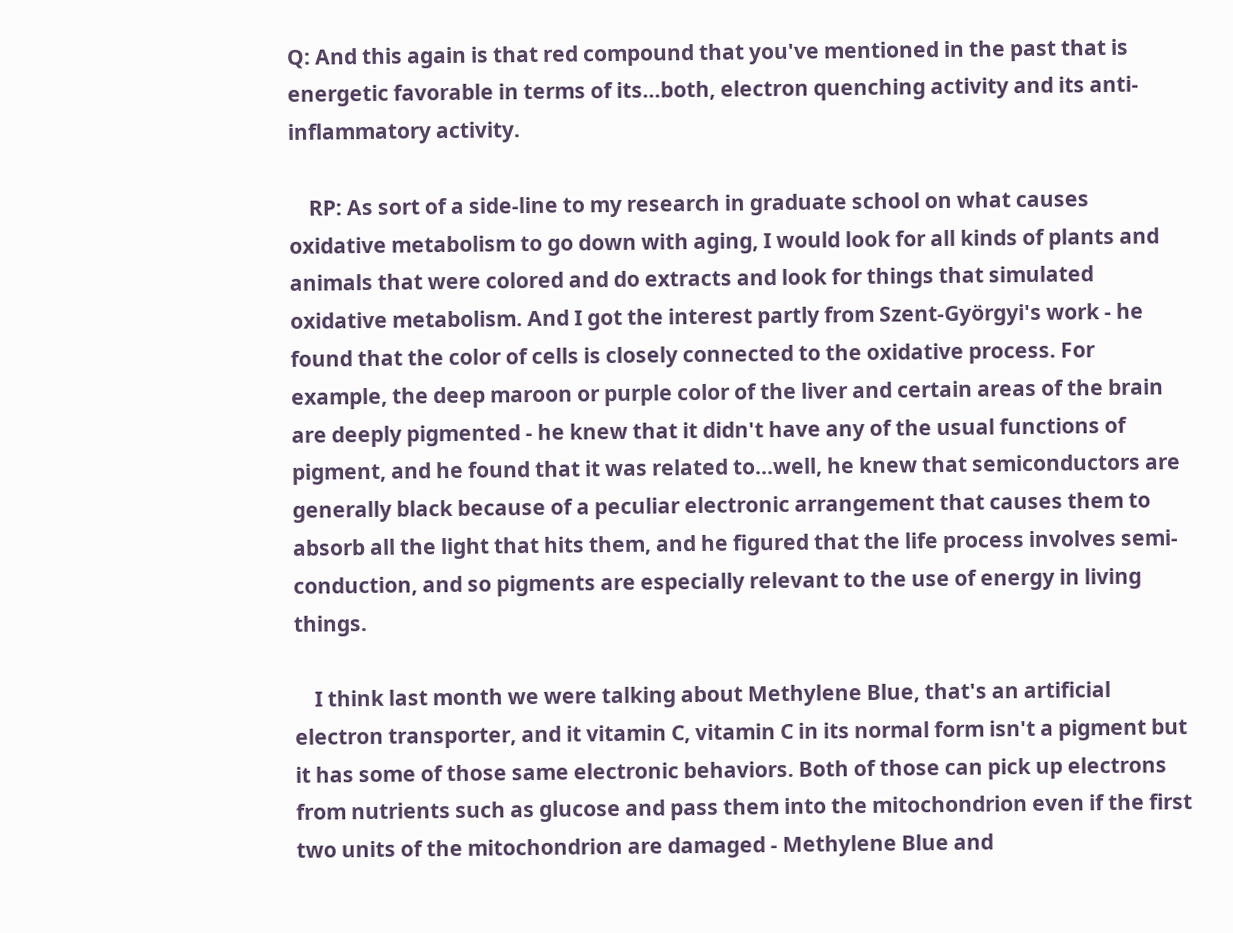Q: And this again is that red compound that you've mentioned in the past that is energetic favorable in terms of its...both, electron quenching activity and its anti-inflammatory activity.

    RP: As sort of a side-line to my research in graduate school on what causes oxidative metabolism to go down with aging, I would look for all kinds of plants and animals that were colored and do extracts and look for things that simulated oxidative metabolism. And I got the interest partly from Szent-Györgyi's work - he found that the color of cells is closely connected to the oxidative process. For example, the deep maroon or purple color of the liver and certain areas of the brain are deeply pigmented - he knew that it didn't have any of the usual functions of pigment, and he found that it was related to...well, he knew that semiconductors are generally black because of a peculiar electronic arrangement that causes them to absorb all the light that hits them, and he figured that the life process involves semi-conduction, and so pigments are especially relevant to the use of energy in living things.

    I think last month we were talking about Methylene Blue, that's an artificial electron transporter, and it vitamin C, vitamin C in its normal form isn't a pigment but it has some of those same electronic behaviors. Both of those can pick up electrons from nutrients such as glucose and pass them into the mitochondrion even if the first two units of the mitochondrion are damaged - Methylene Blue and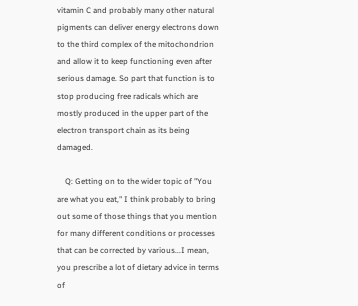vitamin C and probably many other natural pigments can deliver energy electrons down to the third complex of the mitochondrion and allow it to keep functioning even after serious damage. So part that function is to stop producing free radicals which are mostly produced in the upper part of the electron transport chain as its being damaged.

    Q: Getting on to the wider topic of "You are what you eat," I think probably to bring out some of those things that you mention for many different conditions or processes that can be corrected by various...I mean, you prescribe a lot of dietary advice in terms of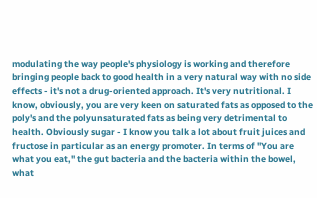modulating the way people's physiology is working and therefore bringing people back to good health in a very natural way with no side effects - it's not a drug-oriented approach. It's very nutritional. I know, obviously, you are very keen on saturated fats as opposed to the poly's and the polyunsaturated fats as being very detrimental to health. Obviously sugar - I know you talk a lot about fruit juices and fructose in particular as an energy promoter. In terms of "You are what you eat," the gut bacteria and the bacteria within the bowel, what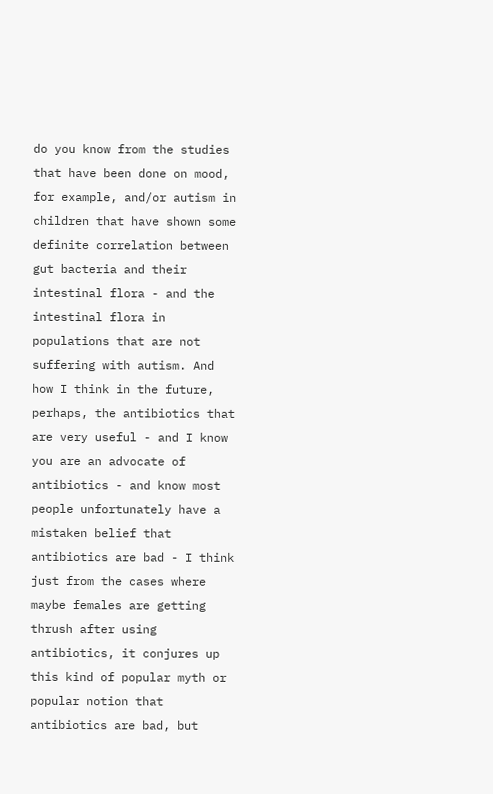do you know from the studies that have been done on mood, for example, and/or autism in children that have shown some definite correlation between gut bacteria and their intestinal flora - and the intestinal flora in populations that are not suffering with autism. And how I think in the future, perhaps, the antibiotics that are very useful - and I know you are an advocate of antibiotics - and know most people unfortunately have a mistaken belief that antibiotics are bad - I think just from the cases where maybe females are getting thrush after using antibiotics, it conjures up this kind of popular myth or popular notion that antibiotics are bad, but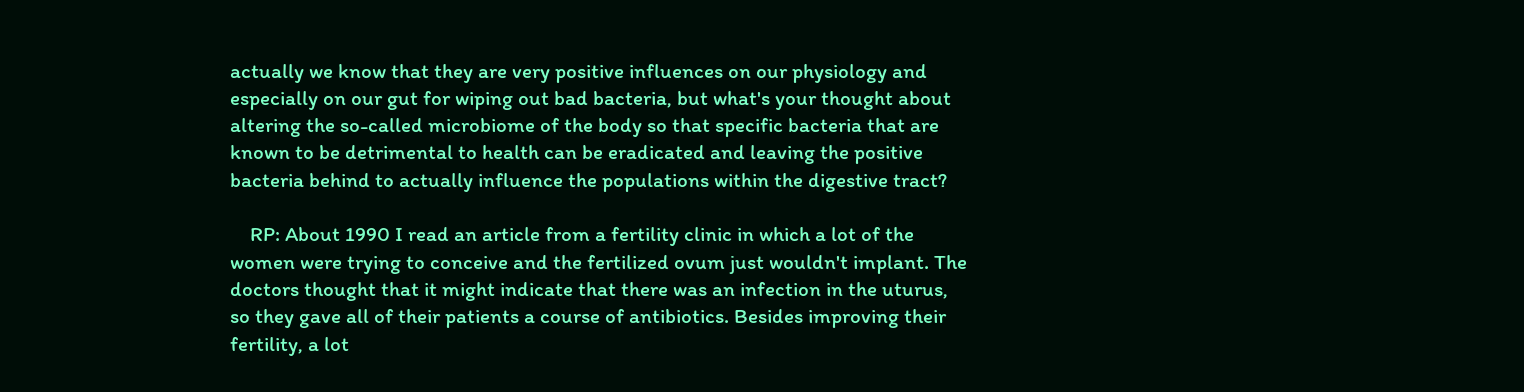actually we know that they are very positive influences on our physiology and especially on our gut for wiping out bad bacteria, but what's your thought about altering the so-called microbiome of the body so that specific bacteria that are known to be detrimental to health can be eradicated and leaving the positive bacteria behind to actually influence the populations within the digestive tract?

    RP: About 1990 I read an article from a fertility clinic in which a lot of the women were trying to conceive and the fertilized ovum just wouldn't implant. The doctors thought that it might indicate that there was an infection in the uturus, so they gave all of their patients a course of antibiotics. Besides improving their fertility, a lot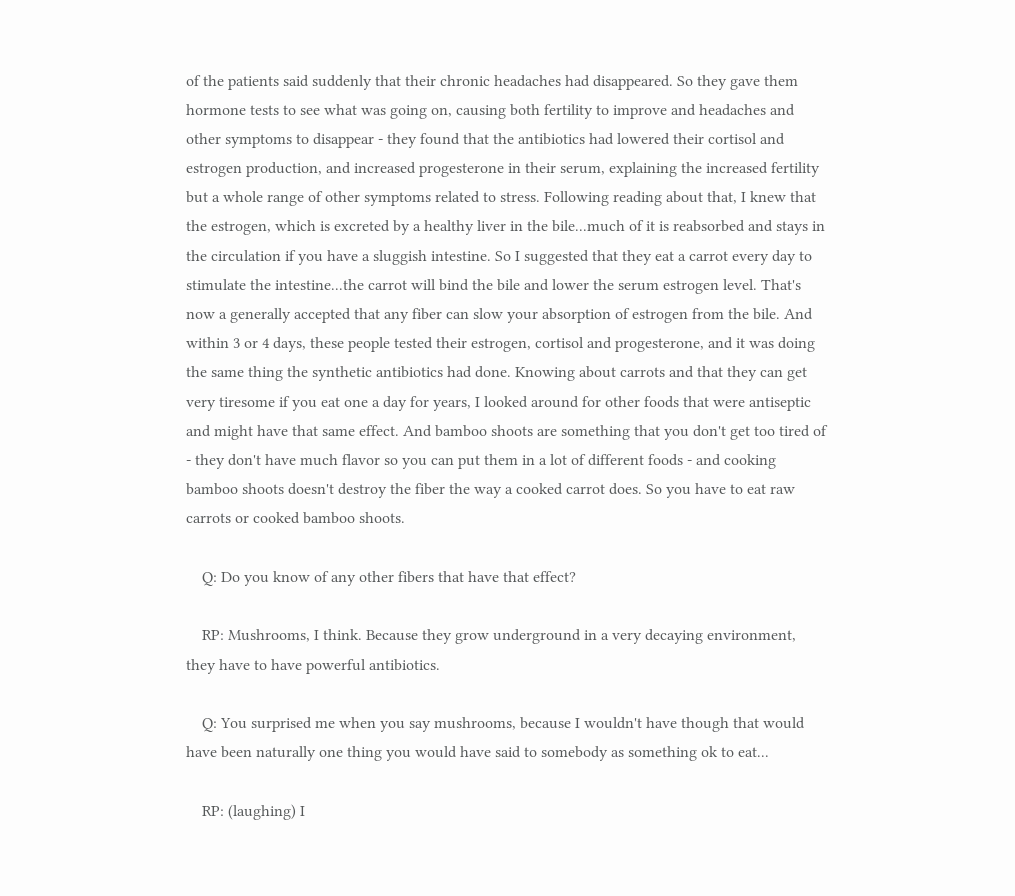of the patients said suddenly that their chronic headaches had disappeared. So they gave them hormone tests to see what was going on, causing both fertility to improve and headaches and other symptoms to disappear - they found that the antibiotics had lowered their cortisol and estrogen production, and increased progesterone in their serum, explaining the increased fertility but a whole range of other symptoms related to stress. Following reading about that, I knew that the estrogen, which is excreted by a healthy liver in the bile...much of it is reabsorbed and stays in the circulation if you have a sluggish intestine. So I suggested that they eat a carrot every day to stimulate the intestine...the carrot will bind the bile and lower the serum estrogen level. That's now a generally accepted that any fiber can slow your absorption of estrogen from the bile. And within 3 or 4 days, these people tested their estrogen, cortisol and progesterone, and it was doing the same thing the synthetic antibiotics had done. Knowing about carrots and that they can get very tiresome if you eat one a day for years, I looked around for other foods that were antiseptic and might have that same effect. And bamboo shoots are something that you don't get too tired of - they don't have much flavor so you can put them in a lot of different foods - and cooking bamboo shoots doesn't destroy the fiber the way a cooked carrot does. So you have to eat raw carrots or cooked bamboo shoots.

    Q: Do you know of any other fibers that have that effect?

    RP: Mushrooms, I think. Because they grow underground in a very decaying environment, they have to have powerful antibiotics.

    Q: You surprised me when you say mushrooms, because I wouldn't have though that would have been naturally one thing you would have said to somebody as something ok to eat...

    RP: (laughing) I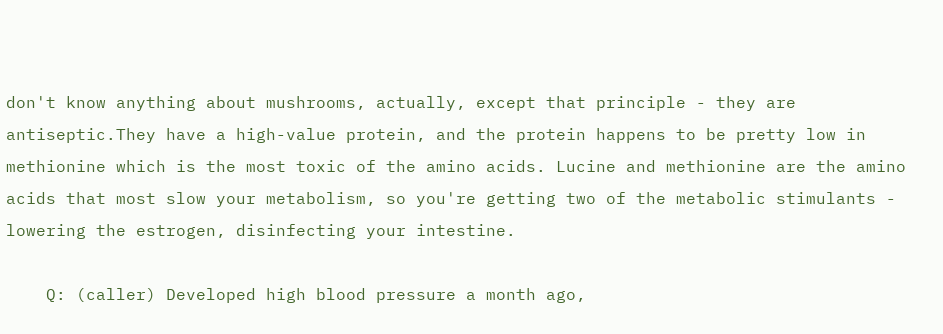don't know anything about mushrooms, actually, except that principle - they are antiseptic.They have a high-value protein, and the protein happens to be pretty low in methionine which is the most toxic of the amino acids. Lucine and methionine are the amino acids that most slow your metabolism, so you're getting two of the metabolic stimulants - lowering the estrogen, disinfecting your intestine.

    Q: (caller) Developed high blood pressure a month ago,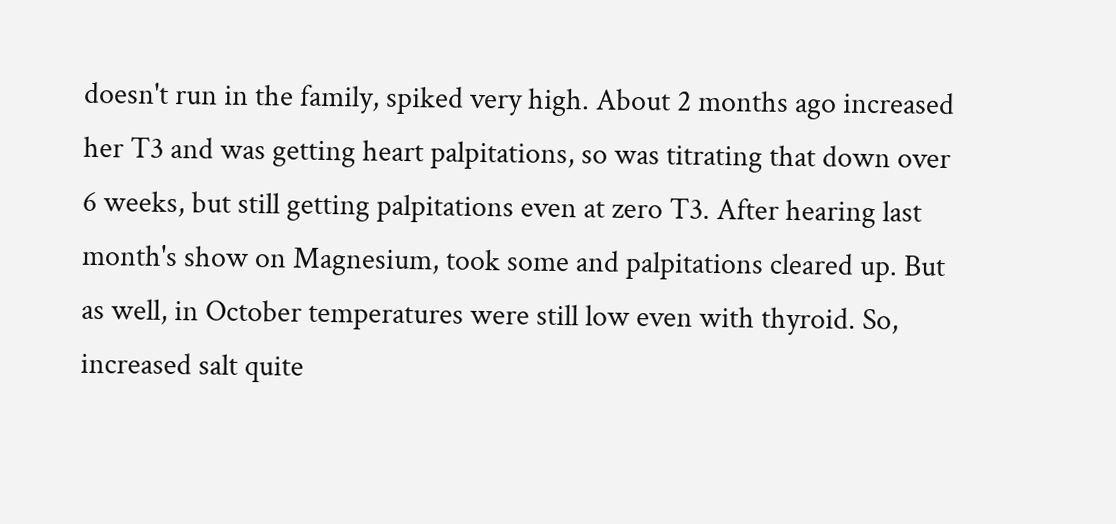doesn't run in the family, spiked very high. About 2 months ago increased her T3 and was getting heart palpitations, so was titrating that down over 6 weeks, but still getting palpitations even at zero T3. After hearing last month's show on Magnesium, took some and palpitations cleared up. But as well, in October temperatures were still low even with thyroid. So, increased salt quite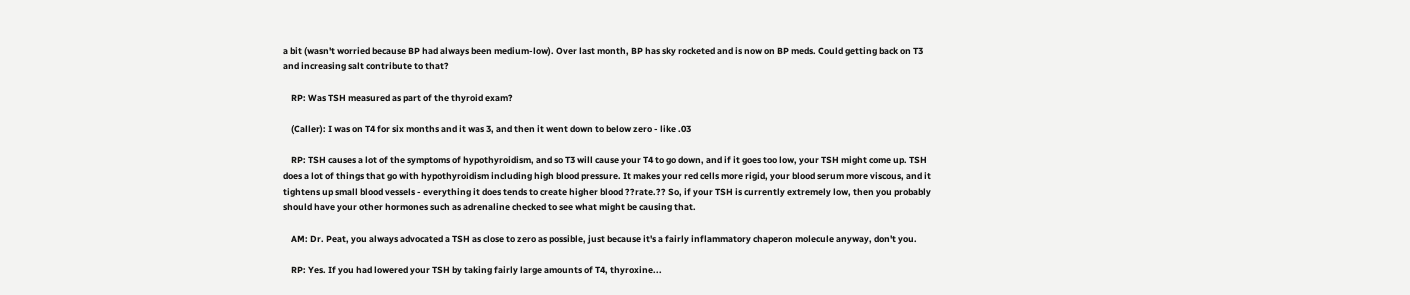a bit (wasn't worried because BP had always been medium-low). Over last month, BP has sky rocketed and is now on BP meds. Could getting back on T3 and increasing salt contribute to that?

    RP: Was TSH measured as part of the thyroid exam?

    (Caller): I was on T4 for six months and it was 3, and then it went down to below zero - like .03

    RP: TSH causes a lot of the symptoms of hypothyroidism, and so T3 will cause your T4 to go down, and if it goes too low, your TSH might come up. TSH does a lot of things that go with hypothyroidism including high blood pressure. It makes your red cells more rigid, your blood serum more viscous, and it tightens up small blood vessels - everything it does tends to create higher blood ??rate.?? So, if your TSH is currently extremely low, then you probably should have your other hormones such as adrenaline checked to see what might be causing that.

    AM: Dr. Peat, you always advocated a TSH as close to zero as possible, just because it's a fairly inflammatory chaperon molecule anyway, don't you.

    RP: Yes. If you had lowered your TSH by taking fairly large amounts of T4, thyroxine...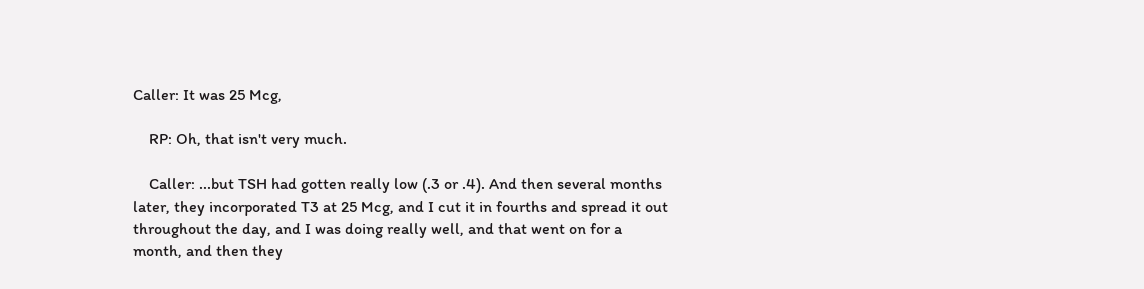Caller: It was 25 Mcg,

    RP: Oh, that isn't very much.

    Caller: ...but TSH had gotten really low (.3 or .4). And then several months later, they incorporated T3 at 25 Mcg, and I cut it in fourths and spread it out throughout the day, and I was doing really well, and that went on for a month, and then they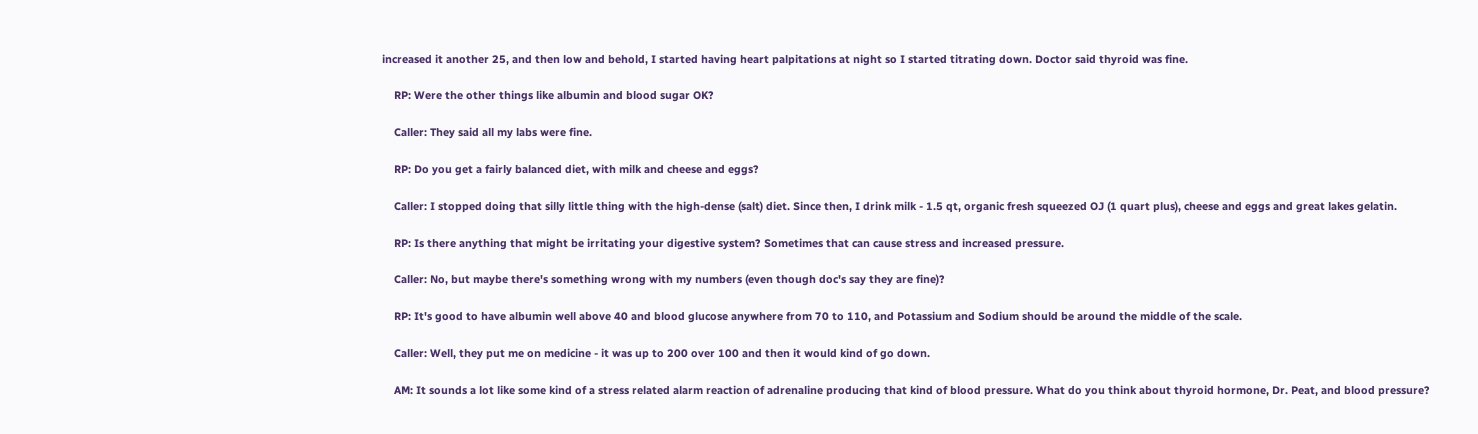increased it another 25, and then low and behold, I started having heart palpitations at night so I started titrating down. Doctor said thyroid was fine.

    RP: Were the other things like albumin and blood sugar OK?

    Caller: They said all my labs were fine.

    RP: Do you get a fairly balanced diet, with milk and cheese and eggs?

    Caller: I stopped doing that silly little thing with the high-dense (salt) diet. Since then, I drink milk - 1.5 qt, organic fresh squeezed OJ (1 quart plus), cheese and eggs and great lakes gelatin.

    RP: Is there anything that might be irritating your digestive system? Sometimes that can cause stress and increased pressure.

    Caller: No, but maybe there's something wrong with my numbers (even though doc's say they are fine)?

    RP: It's good to have albumin well above 40 and blood glucose anywhere from 70 to 110, and Potassium and Sodium should be around the middle of the scale.

    Caller: Well, they put me on medicine - it was up to 200 over 100 and then it would kind of go down.

    AM: It sounds a lot like some kind of a stress related alarm reaction of adrenaline producing that kind of blood pressure. What do you think about thyroid hormone, Dr. Peat, and blood pressure?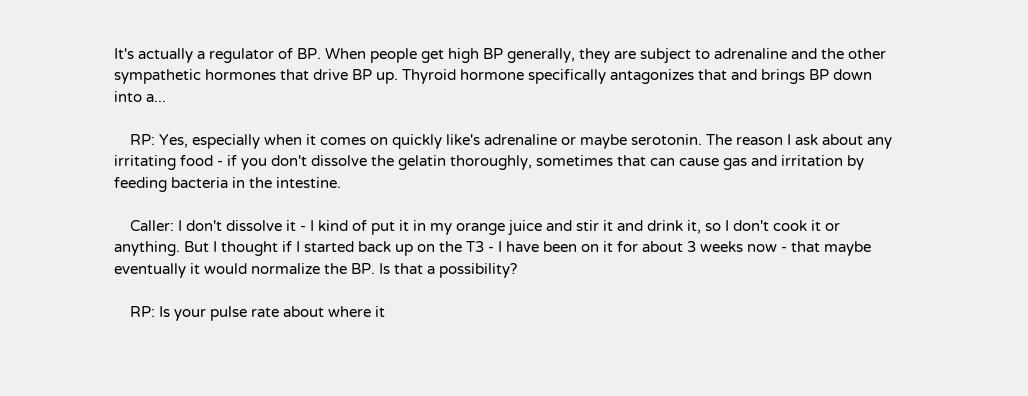It's actually a regulator of BP. When people get high BP generally, they are subject to adrenaline and the other sympathetic hormones that drive BP up. Thyroid hormone specifically antagonizes that and brings BP down into a...

    RP: Yes, especially when it comes on quickly like's adrenaline or maybe serotonin. The reason I ask about any irritating food - if you don't dissolve the gelatin thoroughly, sometimes that can cause gas and irritation by feeding bacteria in the intestine.

    Caller: I don't dissolve it - I kind of put it in my orange juice and stir it and drink it, so I don't cook it or anything. But I thought if I started back up on the T3 - I have been on it for about 3 weeks now - that maybe eventually it would normalize the BP. Is that a possibility?

    RP: Is your pulse rate about where it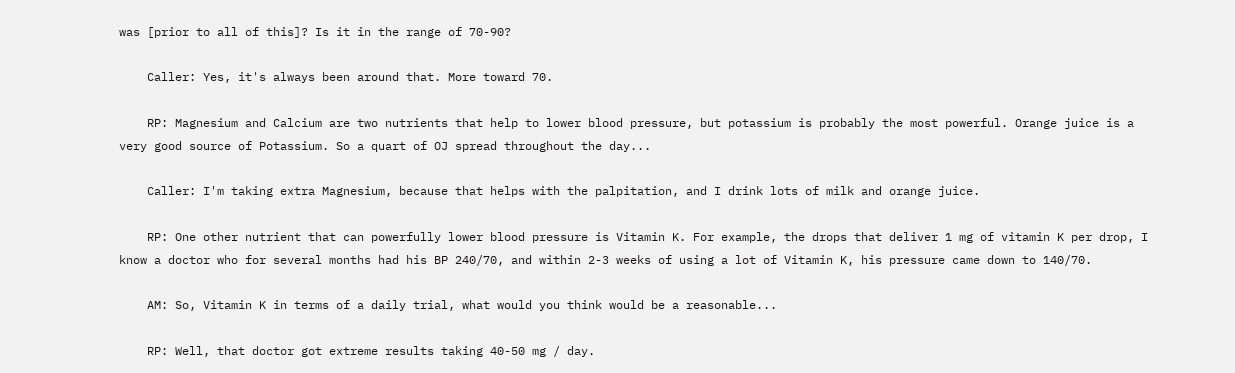was [prior to all of this]? Is it in the range of 70-90?

    Caller: Yes, it's always been around that. More toward 70.

    RP: Magnesium and Calcium are two nutrients that help to lower blood pressure, but potassium is probably the most powerful. Orange juice is a very good source of Potassium. So a quart of OJ spread throughout the day...

    Caller: I'm taking extra Magnesium, because that helps with the palpitation, and I drink lots of milk and orange juice.

    RP: One other nutrient that can powerfully lower blood pressure is Vitamin K. For example, the drops that deliver 1 mg of vitamin K per drop, I know a doctor who for several months had his BP 240/70, and within 2-3 weeks of using a lot of Vitamin K, his pressure came down to 140/70.

    AM: So, Vitamin K in terms of a daily trial, what would you think would be a reasonable...

    RP: Well, that doctor got extreme results taking 40-50 mg / day.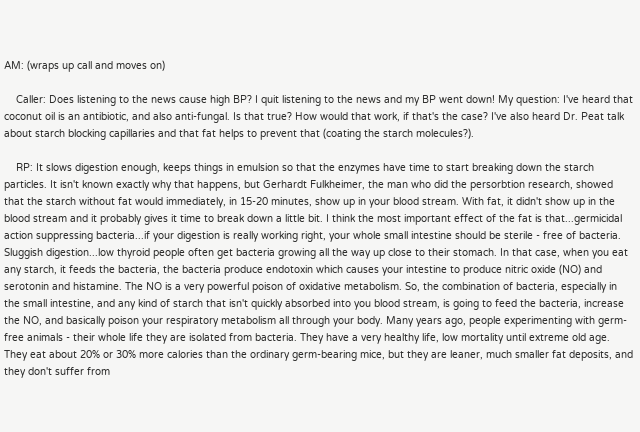AM: (wraps up call and moves on)

    Caller: Does listening to the news cause high BP? I quit listening to the news and my BP went down! My question: I've heard that coconut oil is an antibiotic, and also anti-fungal. Is that true? How would that work, if that's the case? I've also heard Dr. Peat talk about starch blocking capillaries and that fat helps to prevent that (coating the starch molecules?).

    RP: It slows digestion enough, keeps things in emulsion so that the enzymes have time to start breaking down the starch particles. It isn't known exactly why that happens, but Gerhardt Fulkheimer, the man who did the persorbtion research, showed that the starch without fat would immediately, in 15-20 minutes, show up in your blood stream. With fat, it didn't show up in the blood stream and it probably gives it time to break down a little bit. I think the most important effect of the fat is that...germicidal action suppressing bacteria...if your digestion is really working right, your whole small intestine should be sterile - free of bacteria. Sluggish digestion...low thyroid people often get bacteria growing all the way up close to their stomach. In that case, when you eat any starch, it feeds the bacteria, the bacteria produce endotoxin which causes your intestine to produce nitric oxide (NO) and serotonin and histamine. The NO is a very powerful poison of oxidative metabolism. So, the combination of bacteria, especially in the small intestine, and any kind of starch that isn't quickly absorbed into you blood stream, is going to feed the bacteria, increase the NO, and basically poison your respiratory metabolism all through your body. Many years ago, people experimenting with germ-free animals - their whole life they are isolated from bacteria. They have a very healthy life, low mortality until extreme old age. They eat about 20% or 30% more calories than the ordinary germ-bearing mice, but they are leaner, much smaller fat deposits, and they don't suffer from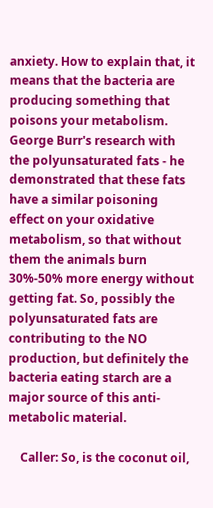anxiety. How to explain that, it means that the bacteria are producing something that poisons your metabolism. George Burr's research with the polyunsaturated fats - he demonstrated that these fats have a similar poisoning effect on your oxidative metabolism, so that without them the animals burn 30%-50% more energy without getting fat. So, possibly the polyunsaturated fats are contributing to the NO production, but definitely the bacteria eating starch are a major source of this anti-metabolic material.

    Caller: So, is the coconut oil,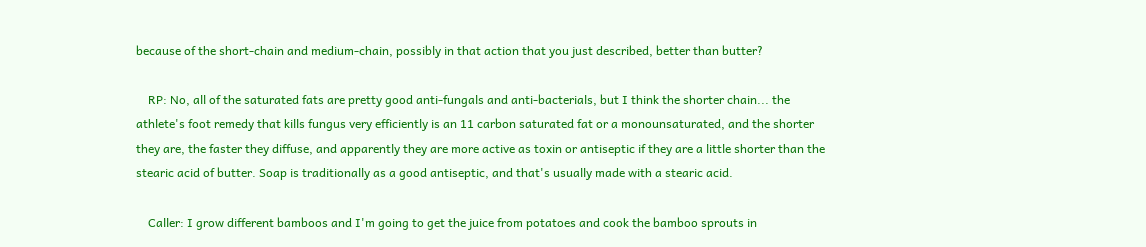because of the short-chain and medium-chain, possibly in that action that you just described, better than butter?

    RP: No, all of the saturated fats are pretty good anti-fungals and anti-bacterials, but I think the shorter chain... the athlete's foot remedy that kills fungus very efficiently is an 11 carbon saturated fat or a monounsaturated, and the shorter they are, the faster they diffuse, and apparently they are more active as toxin or antiseptic if they are a little shorter than the stearic acid of butter. Soap is traditionally as a good antiseptic, and that's usually made with a stearic acid.

    Caller: I grow different bamboos and I'm going to get the juice from potatoes and cook the bamboo sprouts in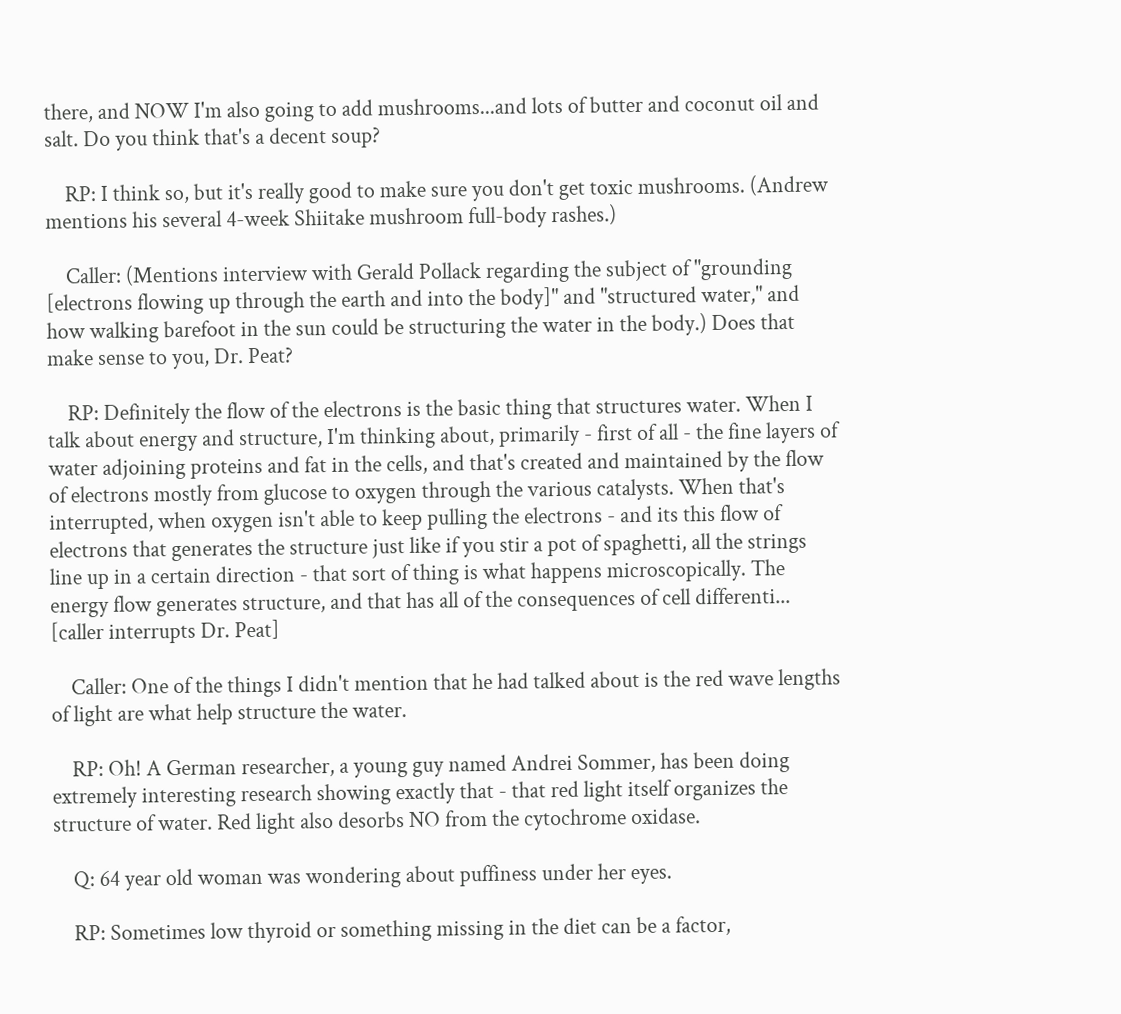there, and NOW I'm also going to add mushrooms...and lots of butter and coconut oil and salt. Do you think that's a decent soup?

    RP: I think so, but it's really good to make sure you don't get toxic mushrooms. (Andrew mentions his several 4-week Shiitake mushroom full-body rashes.)

    Caller: (Mentions interview with Gerald Pollack regarding the subject of "grounding [electrons flowing up through the earth and into the body]" and "structured water," and how walking barefoot in the sun could be structuring the water in the body.) Does that make sense to you, Dr. Peat?

    RP: Definitely the flow of the electrons is the basic thing that structures water. When I talk about energy and structure, I'm thinking about, primarily - first of all - the fine layers of water adjoining proteins and fat in the cells, and that's created and maintained by the flow of electrons mostly from glucose to oxygen through the various catalysts. When that's interrupted, when oxygen isn't able to keep pulling the electrons - and its this flow of electrons that generates the structure just like if you stir a pot of spaghetti, all the strings line up in a certain direction - that sort of thing is what happens microscopically. The energy flow generates structure, and that has all of the consequences of cell differenti... [caller interrupts Dr. Peat]

    Caller: One of the things I didn't mention that he had talked about is the red wave lengths of light are what help structure the water.

    RP: Oh! A German researcher, a young guy named Andrei Sommer, has been doing extremely interesting research showing exactly that - that red light itself organizes the structure of water. Red light also desorbs NO from the cytochrome oxidase.

    Q: 64 year old woman was wondering about puffiness under her eyes.

    RP: Sometimes low thyroid or something missing in the diet can be a factor,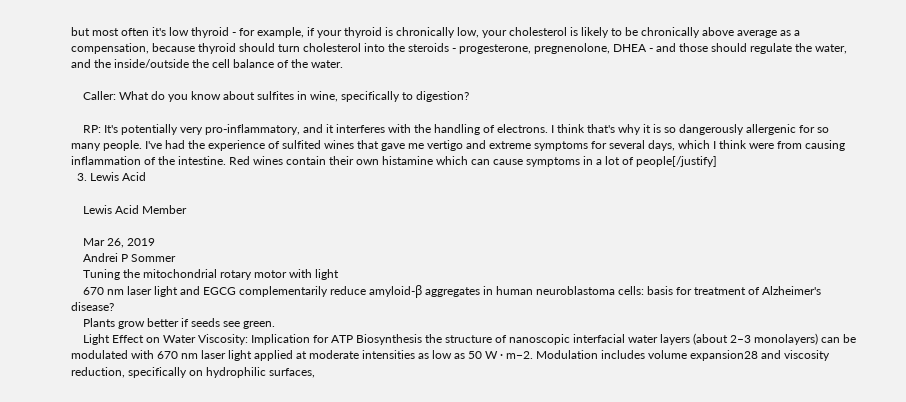but most often it's low thyroid - for example, if your thyroid is chronically low, your cholesterol is likely to be chronically above average as a compensation, because thyroid should turn cholesterol into the steroids - progesterone, pregnenolone, DHEA - and those should regulate the water, and the inside/outside the cell balance of the water.

    Caller: What do you know about sulfites in wine, specifically to digestion?

    RP: It's potentially very pro-inflammatory, and it interferes with the handling of electrons. I think that's why it is so dangerously allergenic for so many people. I've had the experience of sulfited wines that gave me vertigo and extreme symptoms for several days, which I think were from causing inflammation of the intestine. Red wines contain their own histamine which can cause symptoms in a lot of people[/justify]
  3. Lewis Acid

    Lewis Acid Member

    Mar 26, 2019
    Andrei P Sommer
    Tuning the mitochondrial rotary motor with light
    670 nm laser light and EGCG complementarily reduce amyloid-β aggregates in human neuroblastoma cells: basis for treatment of Alzheimer's disease?
    Plants grow better if seeds see green.
    Light Effect on Water Viscosity: Implication for ATP Biosynthesis the structure of nanoscopic interfacial water layers (about 2–3 monolayers) can be modulated with 670 nm laser light applied at moderate intensities as low as 50 W ∙ m−2. Modulation includes volume expansion28 and viscosity reduction, specifically on hydrophilic surfaces,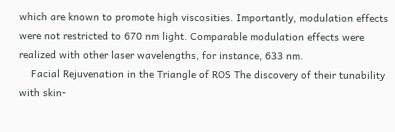which are known to promote high viscosities. Importantly, modulation effects were not restricted to 670 nm light. Comparable modulation effects were realized with other laser wavelengths, for instance, 633 nm.
    Facial Rejuvenation in the Triangle of ROS The discovery of their tunability with skin-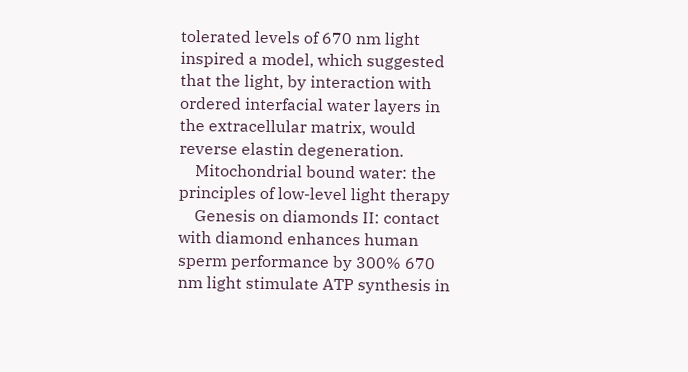tolerated levels of 670 nm light inspired a model, which suggested that the light, by interaction with ordered interfacial water layers in the extracellular matrix, would reverse elastin degeneration.
    Mitochondrial bound water: the principles of low-level light therapy
    Genesis on diamonds II: contact with diamond enhances human sperm performance by 300% 670 nm light stimulate ATP synthesis in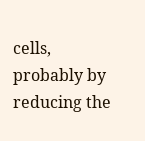cells, probably by reducing the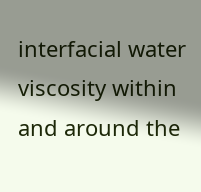interfacial water viscosity within and around the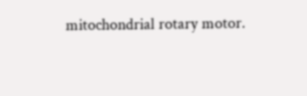mitochondrial rotary motor.